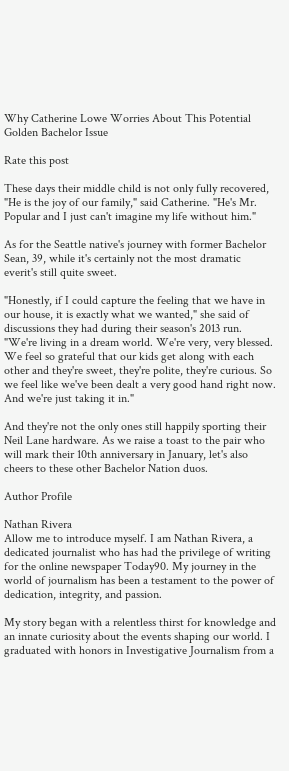Why Catherine Lowe Worries About This Potential Golden Bachelor Issue

Rate this post

These days their middle child is not only fully recovered, "He is the joy of our family," said Catherine. "He's Mr. Popular and I just can't imagine my life without him."

As for the Seattle native's journey with former Bachelor Sean, 39, while it's certainly not the most dramatic everit's still quite sweet.

"Honestly, if I could capture the feeling that we have in our house, it is exactly what we wanted," she said of discussions they had during their season's 2013 run. "We're living in a dream world. We're very, very blessed. We feel so grateful that our kids get along with each other and they're sweet, they're polite, they're curious. So we feel like we've been dealt a very good hand right now. And we're just taking it in."

And they're not the only ones still happily sporting their Neil Lane hardware. As we raise a toast to the pair who will mark their 10th anniversary in January, let's also cheers to these other Bachelor Nation duos.

Author Profile

Nathan Rivera
Allow me to introduce myself. I am Nathan Rivera, a dedicated journalist who has had the privilege of writing for the online newspaper Today90. My journey in the world of journalism has been a testament to the power of dedication, integrity, and passion.

My story began with a relentless thirst for knowledge and an innate curiosity about the events shaping our world. I graduated with honors in Investigative Journalism from a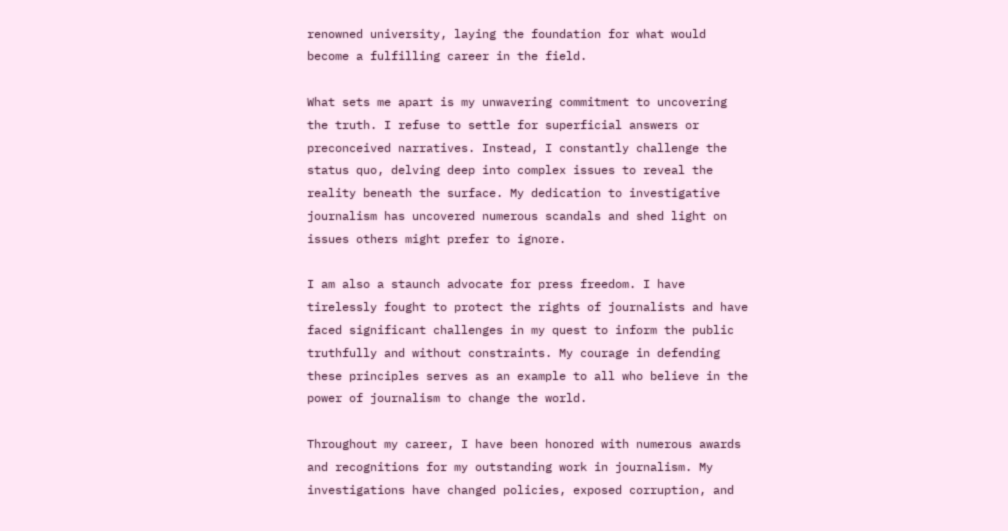renowned university, laying the foundation for what would become a fulfilling career in the field.

What sets me apart is my unwavering commitment to uncovering the truth. I refuse to settle for superficial answers or preconceived narratives. Instead, I constantly challenge the status quo, delving deep into complex issues to reveal the reality beneath the surface. My dedication to investigative journalism has uncovered numerous scandals and shed light on issues others might prefer to ignore.

I am also a staunch advocate for press freedom. I have tirelessly fought to protect the rights of journalists and have faced significant challenges in my quest to inform the public truthfully and without constraints. My courage in defending these principles serves as an example to all who believe in the power of journalism to change the world.

Throughout my career, I have been honored with numerous awards and recognitions for my outstanding work in journalism. My investigations have changed policies, exposed corruption, and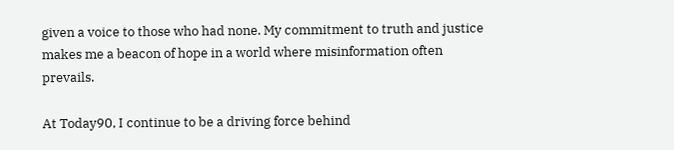given a voice to those who had none. My commitment to truth and justice makes me a beacon of hope in a world where misinformation often prevails.

At Today90, I continue to be a driving force behind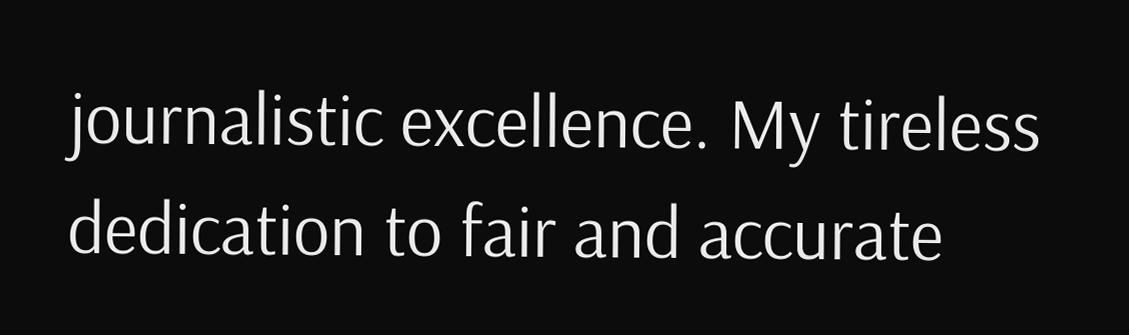journalistic excellence. My tireless dedication to fair and accurate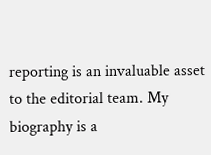reporting is an invaluable asset to the editorial team. My biography is a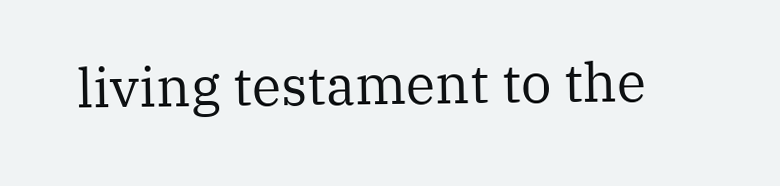living testament to the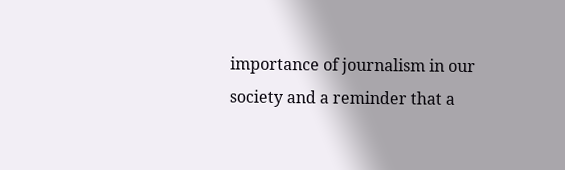importance of journalism in our society and a reminder that a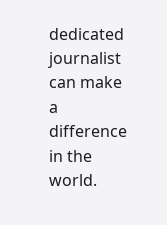dedicated journalist can make a difference in the world.